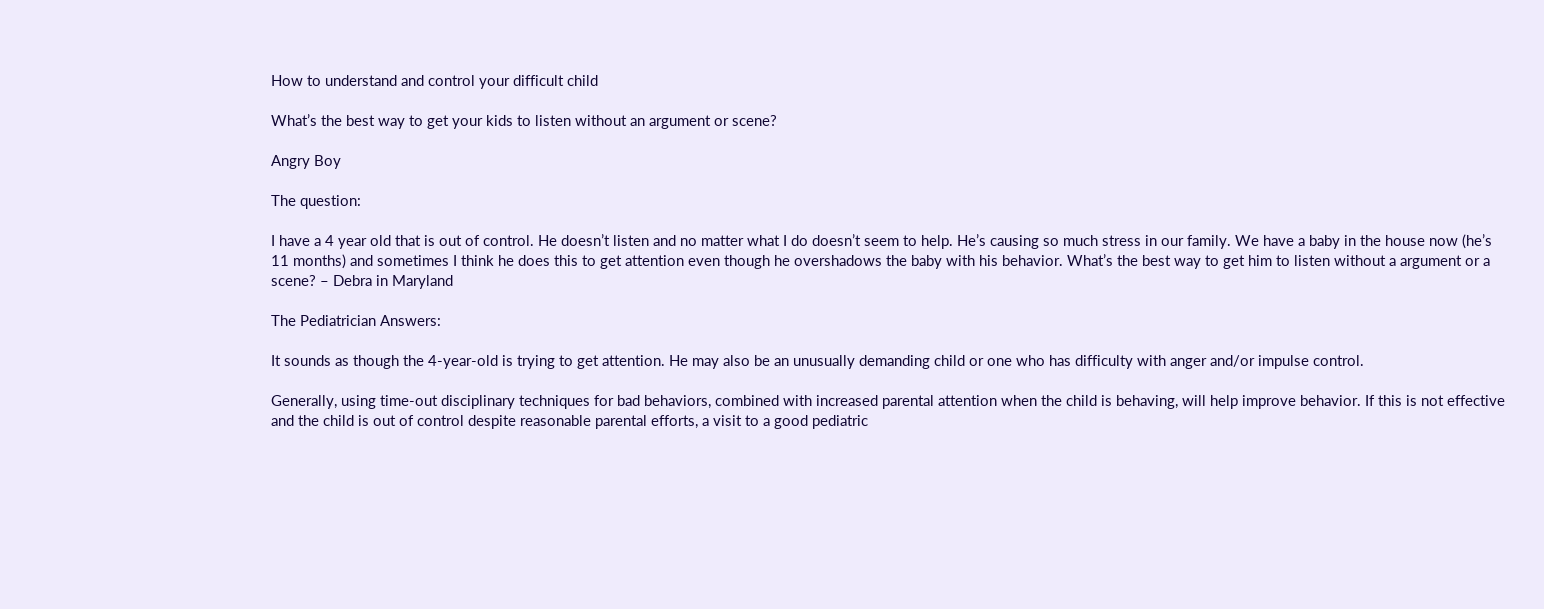How to understand and control your difficult child

What’s the best way to get your kids to listen without an argument or scene?

Angry Boy

The question:

I have a 4 year old that is out of control. He doesn’t listen and no matter what I do doesn’t seem to help. He’s causing so much stress in our family. We have a baby in the house now (he’s 11 months) and sometimes I think he does this to get attention even though he overshadows the baby with his behavior. What’s the best way to get him to listen without a argument or a scene? – Debra in Maryland

The Pediatrician Answers:

It sounds as though the 4-year-old is trying to get attention. He may also be an unusually demanding child or one who has difficulty with anger and/or impulse control.

Generally, using time-out disciplinary techniques for bad behaviors, combined with increased parental attention when the child is behaving, will help improve behavior. If this is not effective and the child is out of control despite reasonable parental efforts, a visit to a good pediatric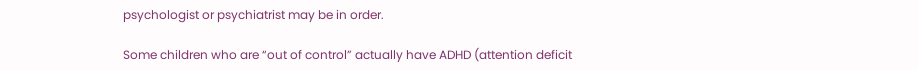psychologist or psychiatrist may be in order.

Some children who are “out of control” actually have ADHD (attention deficit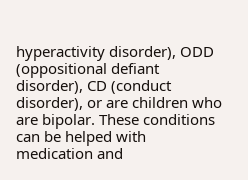hyperactivity disorder), ODD (oppositional defiant disorder), CD (conduct disorder), or are children who are bipolar. These conditions can be helped with medication and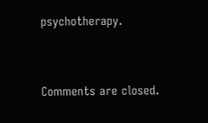psychotherapy.


Comments are closed.